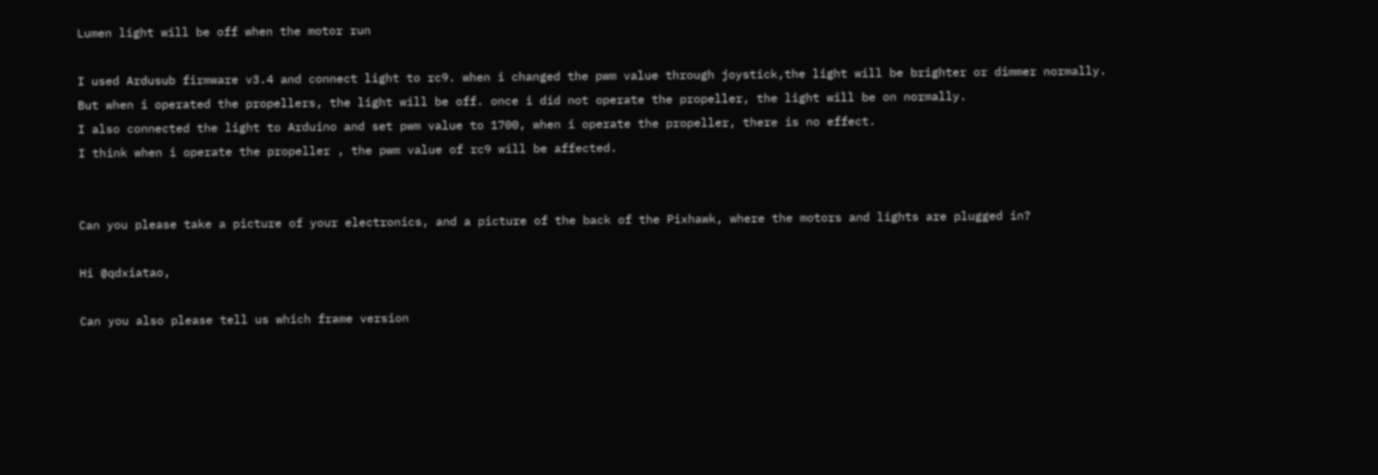Lumen light will be off when the motor run

I used Ardusub firmware v3.4 and connect light to rc9. when i changed the pwm value through joystick,the light will be brighter or dimmer normally.
But when i operated the propellers, the light will be off. once i did not operate the propeller, the light will be on normally.
I also connected the light to Arduino and set pwm value to 1700, when i operate the propeller, there is no effect.
I think when i operate the propeller , the pwm value of rc9 will be affected.


Can you please take a picture of your electronics, and a picture of the back of the Pixhawk, where the motors and lights are plugged in?

Hi @qdxiatao,

Can you also please tell us which frame version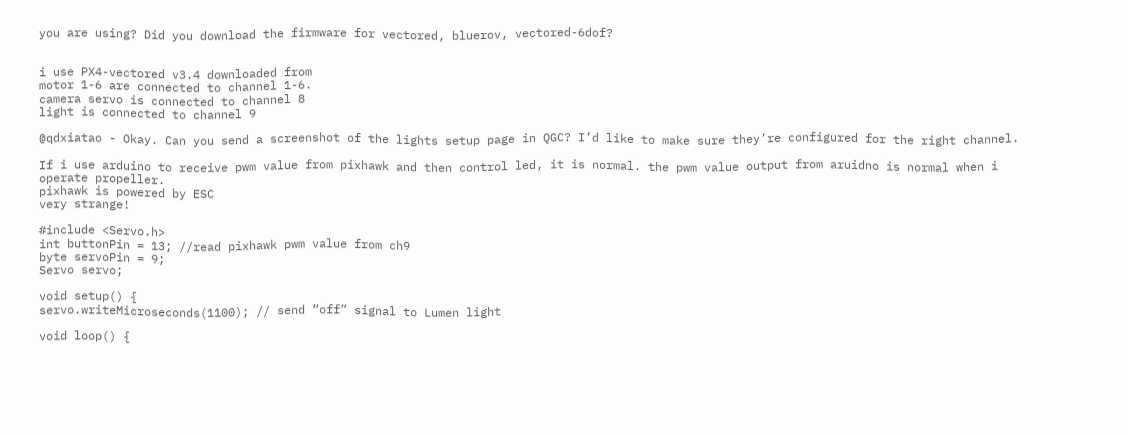you are using? Did you download the firmware for vectored, bluerov, vectored-6dof?


i use PX4-vectored v3.4 downloaded from
motor 1-6 are connected to channel 1-6.
camera servo is connected to channel 8
light is connected to channel 9

@qdxiatao - Okay. Can you send a screenshot of the lights setup page in QGC? I’d like to make sure they’re configured for the right channel.

If i use arduino to receive pwm value from pixhawk and then control led, it is normal. the pwm value output from aruidno is normal when i operate propeller.
pixhawk is powered by ESC
very strange!

#include <Servo.h>
int buttonPin = 13; //read pixhawk pwm value from ch9
byte servoPin = 9;
Servo servo;

void setup() {
servo.writeMicroseconds(1100); // send “off” signal to Lumen light

void loop() {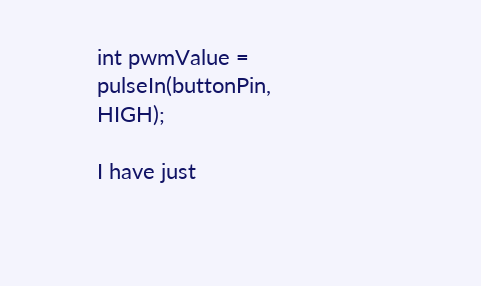int pwmValue = pulseIn(buttonPin, HIGH);

I have just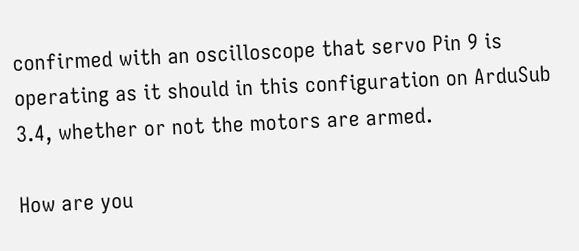confirmed with an oscilloscope that servo Pin 9 is operating as it should in this configuration on ArduSub 3.4, whether or not the motors are armed.

How are you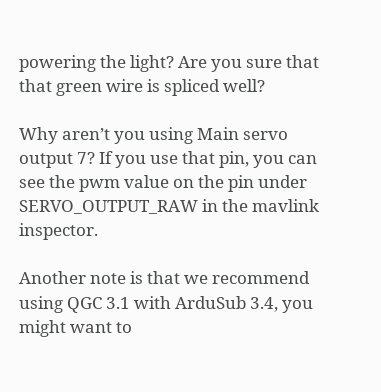powering the light? Are you sure that that green wire is spliced well?

Why aren’t you using Main servo output 7? If you use that pin, you can see the pwm value on the pin under SERVO_OUTPUT_RAW in the mavlink inspector.

Another note is that we recommend using QGC 3.1 with ArduSub 3.4, you might want to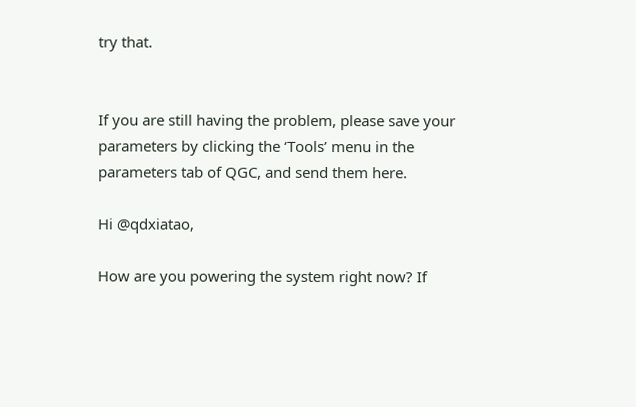try that.


If you are still having the problem, please save your parameters by clicking the ‘Tools’ menu in the parameters tab of QGC, and send them here.

Hi @qdxiatao,

How are you powering the system right now? If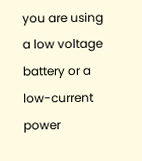you are using a low voltage battery or a low-current power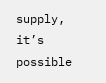supply, it’s possible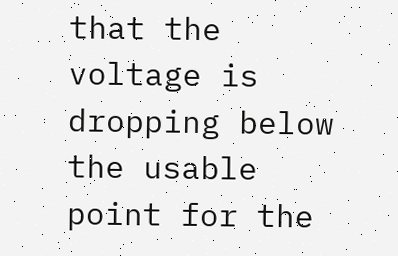that the voltage is dropping below the usable point for the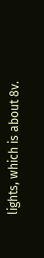lights, which is about 8v.